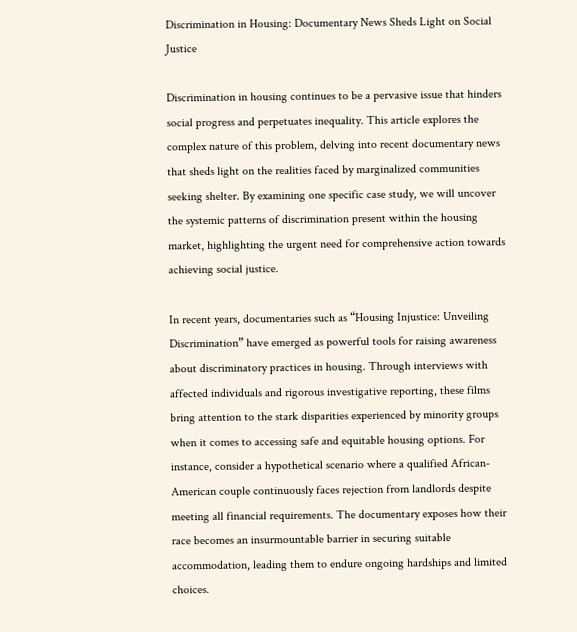Discrimination in Housing: Documentary News Sheds Light on Social Justice

Discrimination in housing continues to be a pervasive issue that hinders social progress and perpetuates inequality. This article explores the complex nature of this problem, delving into recent documentary news that sheds light on the realities faced by marginalized communities seeking shelter. By examining one specific case study, we will uncover the systemic patterns of discrimination present within the housing market, highlighting the urgent need for comprehensive action towards achieving social justice.

In recent years, documentaries such as “Housing Injustice: Unveiling Discrimination” have emerged as powerful tools for raising awareness about discriminatory practices in housing. Through interviews with affected individuals and rigorous investigative reporting, these films bring attention to the stark disparities experienced by minority groups when it comes to accessing safe and equitable housing options. For instance, consider a hypothetical scenario where a qualified African-American couple continuously faces rejection from landlords despite meeting all financial requirements. The documentary exposes how their race becomes an insurmountable barrier in securing suitable accommodation, leading them to endure ongoing hardships and limited choices.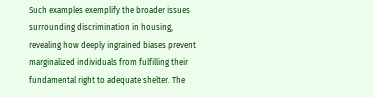Such examples exemplify the broader issues surrounding discrimination in housing, revealing how deeply ingrained biases prevent marginalized individuals from fulfilling their fundamental right to adequate shelter. The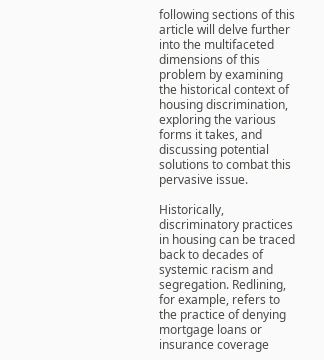following sections of this article will delve further into the multifaceted dimensions of this problem by examining the historical context of housing discrimination, exploring the various forms it takes, and discussing potential solutions to combat this pervasive issue.

Historically, discriminatory practices in housing can be traced back to decades of systemic racism and segregation. Redlining, for example, refers to the practice of denying mortgage loans or insurance coverage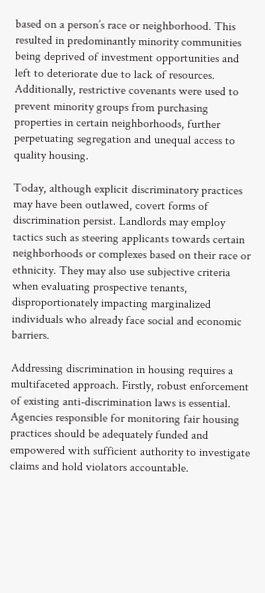based on a person’s race or neighborhood. This resulted in predominantly minority communities being deprived of investment opportunities and left to deteriorate due to lack of resources. Additionally, restrictive covenants were used to prevent minority groups from purchasing properties in certain neighborhoods, further perpetuating segregation and unequal access to quality housing.

Today, although explicit discriminatory practices may have been outlawed, covert forms of discrimination persist. Landlords may employ tactics such as steering applicants towards certain neighborhoods or complexes based on their race or ethnicity. They may also use subjective criteria when evaluating prospective tenants, disproportionately impacting marginalized individuals who already face social and economic barriers.

Addressing discrimination in housing requires a multifaceted approach. Firstly, robust enforcement of existing anti-discrimination laws is essential. Agencies responsible for monitoring fair housing practices should be adequately funded and empowered with sufficient authority to investigate claims and hold violators accountable.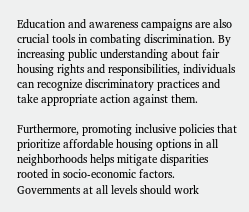Education and awareness campaigns are also crucial tools in combating discrimination. By increasing public understanding about fair housing rights and responsibilities, individuals can recognize discriminatory practices and take appropriate action against them.

Furthermore, promoting inclusive policies that prioritize affordable housing options in all neighborhoods helps mitigate disparities rooted in socio-economic factors. Governments at all levels should work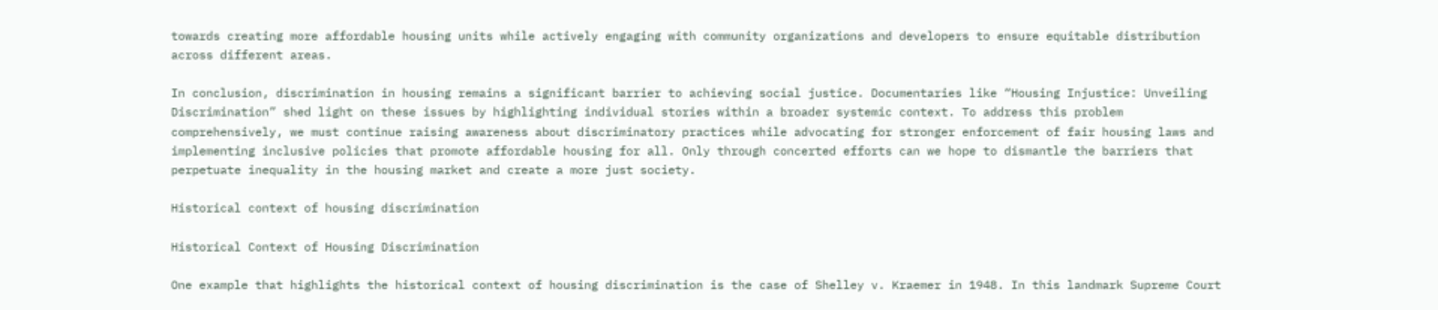towards creating more affordable housing units while actively engaging with community organizations and developers to ensure equitable distribution across different areas.

In conclusion, discrimination in housing remains a significant barrier to achieving social justice. Documentaries like “Housing Injustice: Unveiling Discrimination” shed light on these issues by highlighting individual stories within a broader systemic context. To address this problem comprehensively, we must continue raising awareness about discriminatory practices while advocating for stronger enforcement of fair housing laws and implementing inclusive policies that promote affordable housing for all. Only through concerted efforts can we hope to dismantle the barriers that perpetuate inequality in the housing market and create a more just society.

Historical context of housing discrimination

Historical Context of Housing Discrimination

One example that highlights the historical context of housing discrimination is the case of Shelley v. Kraemer in 1948. In this landmark Supreme Court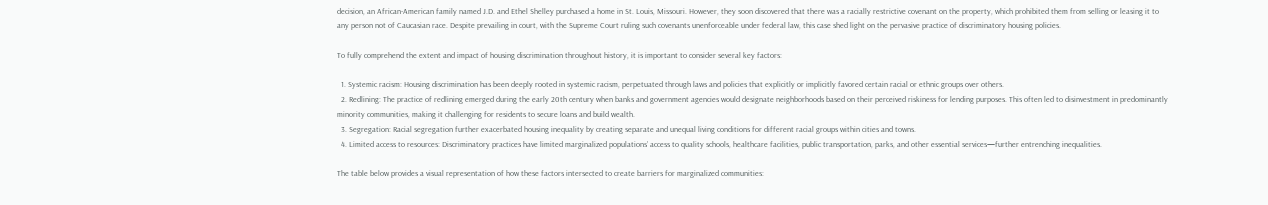decision, an African-American family named J.D. and Ethel Shelley purchased a home in St. Louis, Missouri. However, they soon discovered that there was a racially restrictive covenant on the property, which prohibited them from selling or leasing it to any person not of Caucasian race. Despite prevailing in court, with the Supreme Court ruling such covenants unenforceable under federal law, this case shed light on the pervasive practice of discriminatory housing policies.

To fully comprehend the extent and impact of housing discrimination throughout history, it is important to consider several key factors:

  1. Systemic racism: Housing discrimination has been deeply rooted in systemic racism, perpetuated through laws and policies that explicitly or implicitly favored certain racial or ethnic groups over others.
  2. Redlining: The practice of redlining emerged during the early 20th century when banks and government agencies would designate neighborhoods based on their perceived riskiness for lending purposes. This often led to disinvestment in predominantly minority communities, making it challenging for residents to secure loans and build wealth.
  3. Segregation: Racial segregation further exacerbated housing inequality by creating separate and unequal living conditions for different racial groups within cities and towns.
  4. Limited access to resources: Discriminatory practices have limited marginalized populations’ access to quality schools, healthcare facilities, public transportation, parks, and other essential services—further entrenching inequalities.

The table below provides a visual representation of how these factors intersected to create barriers for marginalized communities: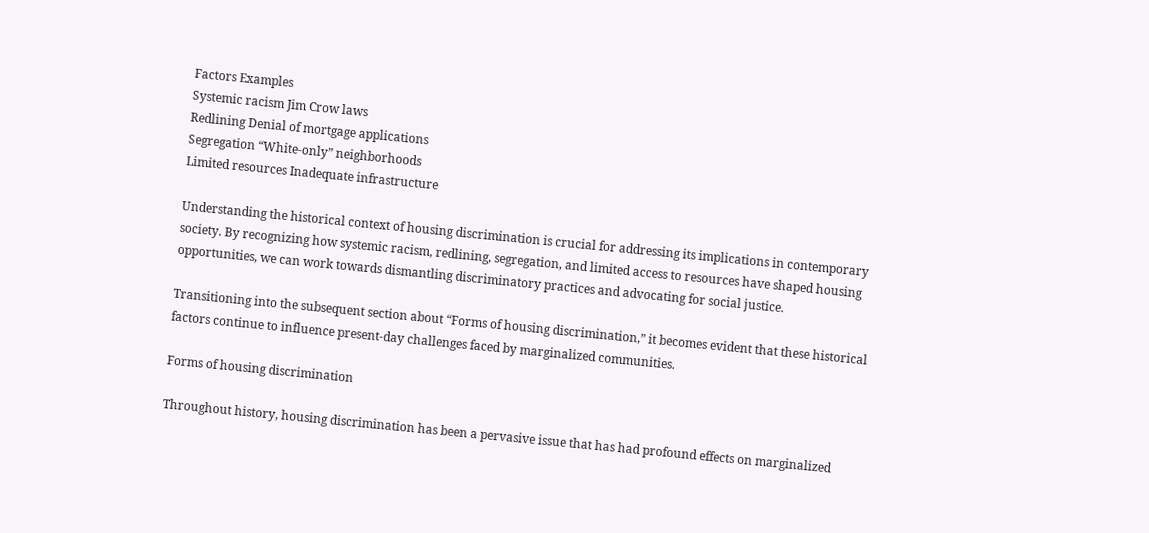Factors Examples
Systemic racism Jim Crow laws
Redlining Denial of mortgage applications
Segregation “White-only” neighborhoods
Limited resources Inadequate infrastructure

Understanding the historical context of housing discrimination is crucial for addressing its implications in contemporary society. By recognizing how systemic racism, redlining, segregation, and limited access to resources have shaped housing opportunities, we can work towards dismantling discriminatory practices and advocating for social justice.

Transitioning into the subsequent section about “Forms of housing discrimination,” it becomes evident that these historical factors continue to influence present-day challenges faced by marginalized communities.

Forms of housing discrimination

Throughout history, housing discrimination has been a pervasive issue that has had profound effects on marginalized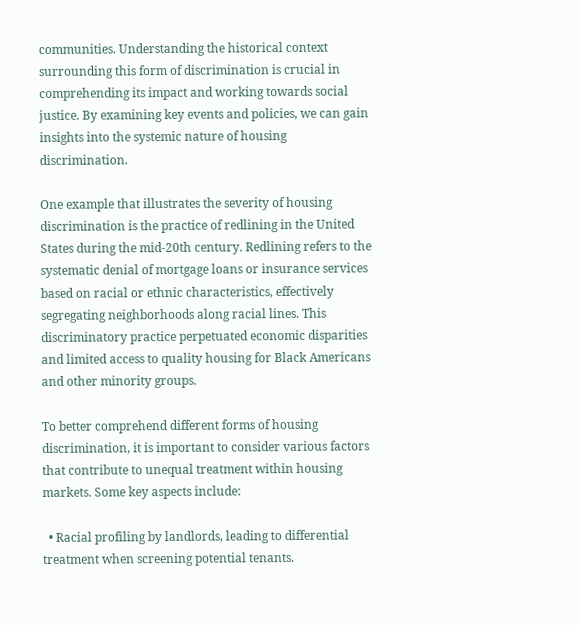communities. Understanding the historical context surrounding this form of discrimination is crucial in comprehending its impact and working towards social justice. By examining key events and policies, we can gain insights into the systemic nature of housing discrimination.

One example that illustrates the severity of housing discrimination is the practice of redlining in the United States during the mid-20th century. Redlining refers to the systematic denial of mortgage loans or insurance services based on racial or ethnic characteristics, effectively segregating neighborhoods along racial lines. This discriminatory practice perpetuated economic disparities and limited access to quality housing for Black Americans and other minority groups.

To better comprehend different forms of housing discrimination, it is important to consider various factors that contribute to unequal treatment within housing markets. Some key aspects include:

  • Racial profiling by landlords, leading to differential treatment when screening potential tenants.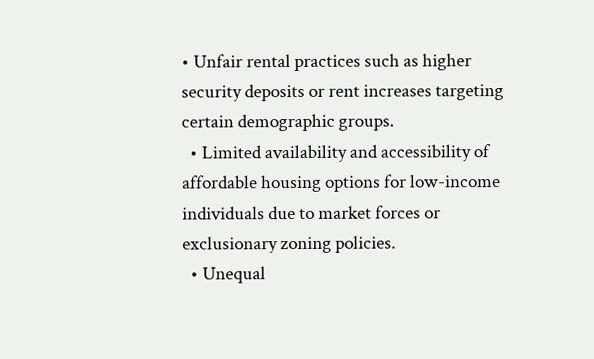• Unfair rental practices such as higher security deposits or rent increases targeting certain demographic groups.
  • Limited availability and accessibility of affordable housing options for low-income individuals due to market forces or exclusionary zoning policies.
  • Unequal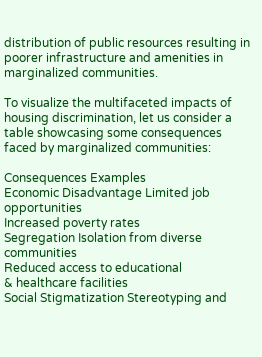distribution of public resources resulting in poorer infrastructure and amenities in marginalized communities.

To visualize the multifaceted impacts of housing discrimination, let us consider a table showcasing some consequences faced by marginalized communities:

Consequences Examples
Economic Disadvantage Limited job opportunities
Increased poverty rates
Segregation Isolation from diverse communities
Reduced access to educational
& healthcare facilities
Social Stigmatization Stereotyping and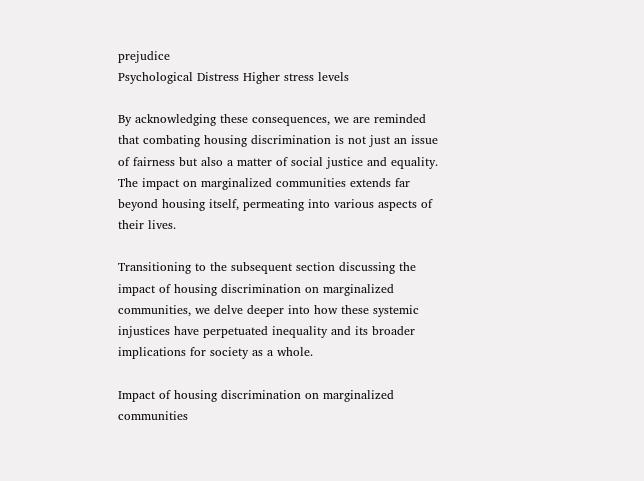prejudice
Psychological Distress Higher stress levels

By acknowledging these consequences, we are reminded that combating housing discrimination is not just an issue of fairness but also a matter of social justice and equality. The impact on marginalized communities extends far beyond housing itself, permeating into various aspects of their lives.

Transitioning to the subsequent section discussing the impact of housing discrimination on marginalized communities, we delve deeper into how these systemic injustices have perpetuated inequality and its broader implications for society as a whole.

Impact of housing discrimination on marginalized communities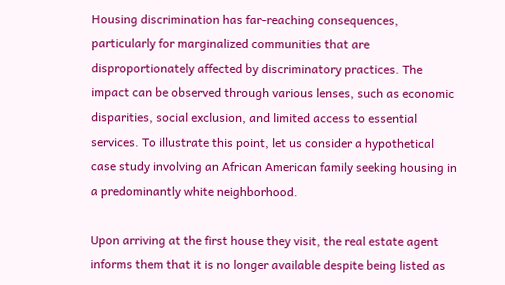Housing discrimination has far-reaching consequences, particularly for marginalized communities that are disproportionately affected by discriminatory practices. The impact can be observed through various lenses, such as economic disparities, social exclusion, and limited access to essential services. To illustrate this point, let us consider a hypothetical case study involving an African American family seeking housing in a predominantly white neighborhood.

Upon arriving at the first house they visit, the real estate agent informs them that it is no longer available despite being listed as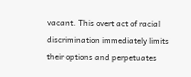vacant. This overt act of racial discrimination immediately limits their options and perpetuates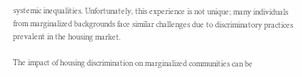systemic inequalities. Unfortunately, this experience is not unique; many individuals from marginalized backgrounds face similar challenges due to discriminatory practices prevalent in the housing market.

The impact of housing discrimination on marginalized communities can be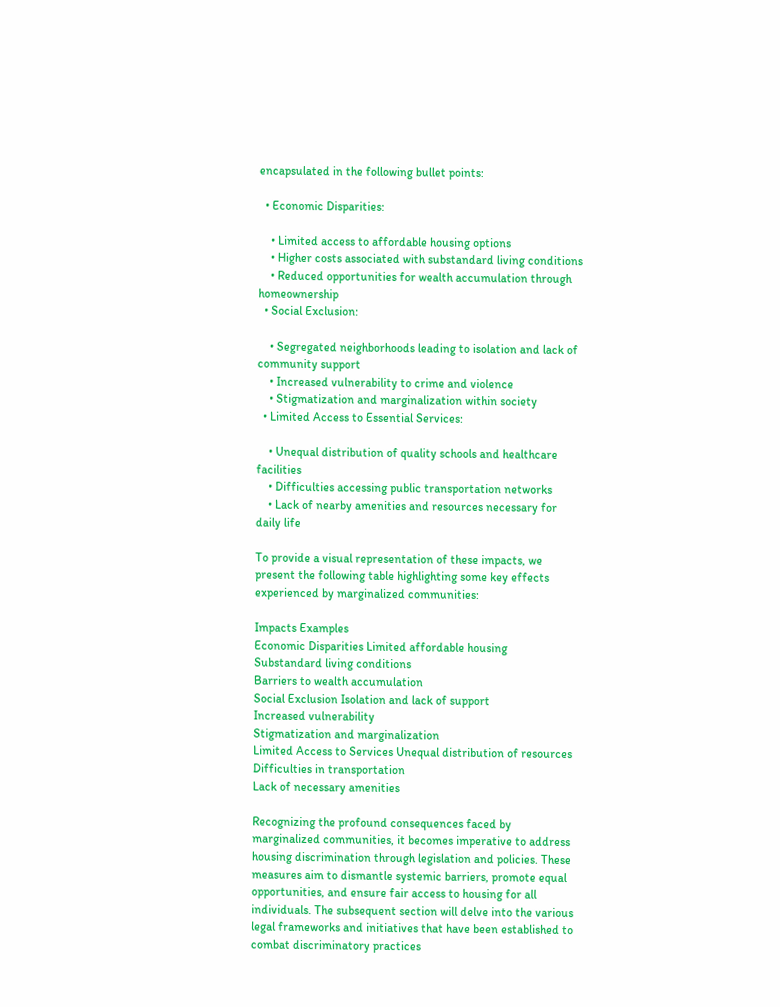encapsulated in the following bullet points:

  • Economic Disparities:

    • Limited access to affordable housing options
    • Higher costs associated with substandard living conditions
    • Reduced opportunities for wealth accumulation through homeownership
  • Social Exclusion:

    • Segregated neighborhoods leading to isolation and lack of community support
    • Increased vulnerability to crime and violence
    • Stigmatization and marginalization within society
  • Limited Access to Essential Services:

    • Unequal distribution of quality schools and healthcare facilities
    • Difficulties accessing public transportation networks
    • Lack of nearby amenities and resources necessary for daily life

To provide a visual representation of these impacts, we present the following table highlighting some key effects experienced by marginalized communities:

Impacts Examples
Economic Disparities Limited affordable housing
Substandard living conditions
Barriers to wealth accumulation
Social Exclusion Isolation and lack of support
Increased vulnerability
Stigmatization and marginalization
Limited Access to Services Unequal distribution of resources
Difficulties in transportation
Lack of necessary amenities

Recognizing the profound consequences faced by marginalized communities, it becomes imperative to address housing discrimination through legislation and policies. These measures aim to dismantle systemic barriers, promote equal opportunities, and ensure fair access to housing for all individuals. The subsequent section will delve into the various legal frameworks and initiatives that have been established to combat discriminatory practices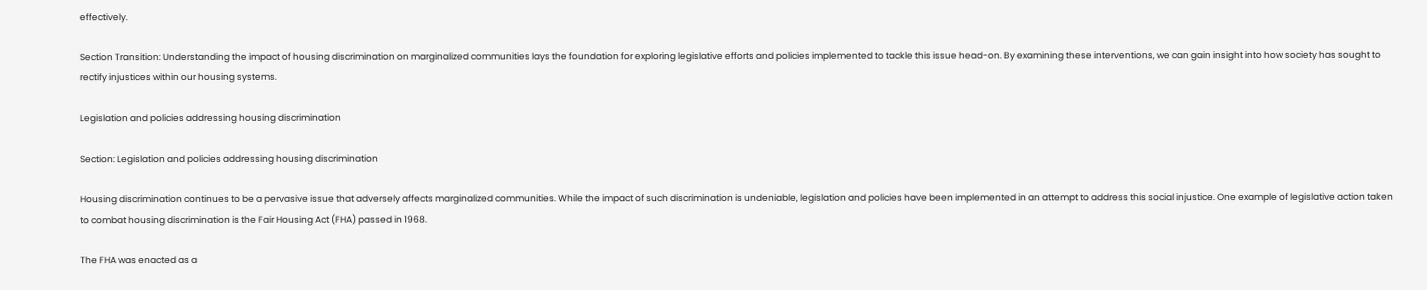effectively.

Section Transition: Understanding the impact of housing discrimination on marginalized communities lays the foundation for exploring legislative efforts and policies implemented to tackle this issue head-on. By examining these interventions, we can gain insight into how society has sought to rectify injustices within our housing systems.

Legislation and policies addressing housing discrimination

Section: Legislation and policies addressing housing discrimination

Housing discrimination continues to be a pervasive issue that adversely affects marginalized communities. While the impact of such discrimination is undeniable, legislation and policies have been implemented in an attempt to address this social injustice. One example of legislative action taken to combat housing discrimination is the Fair Housing Act (FHA) passed in 1968.

The FHA was enacted as a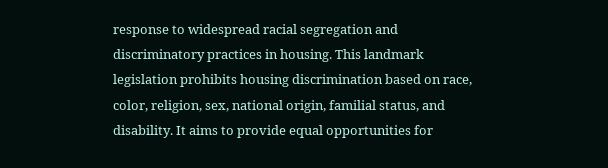response to widespread racial segregation and discriminatory practices in housing. This landmark legislation prohibits housing discrimination based on race, color, religion, sex, national origin, familial status, and disability. It aims to provide equal opportunities for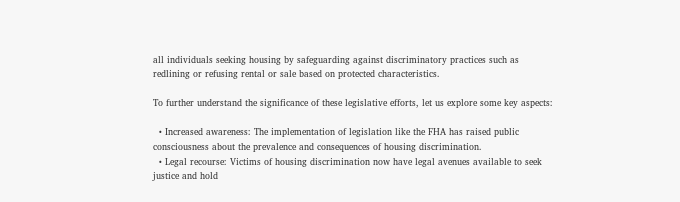all individuals seeking housing by safeguarding against discriminatory practices such as redlining or refusing rental or sale based on protected characteristics.

To further understand the significance of these legislative efforts, let us explore some key aspects:

  • Increased awareness: The implementation of legislation like the FHA has raised public consciousness about the prevalence and consequences of housing discrimination.
  • Legal recourse: Victims of housing discrimination now have legal avenues available to seek justice and hold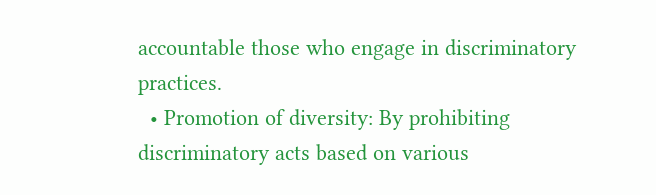accountable those who engage in discriminatory practices.
  • Promotion of diversity: By prohibiting discriminatory acts based on various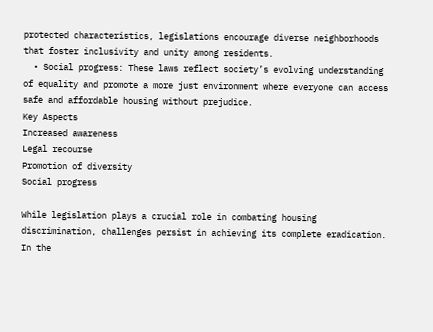protected characteristics, legislations encourage diverse neighborhoods that foster inclusivity and unity among residents.
  • Social progress: These laws reflect society’s evolving understanding of equality and promote a more just environment where everyone can access safe and affordable housing without prejudice.
Key Aspects
Increased awareness
Legal recourse
Promotion of diversity
Social progress

While legislation plays a crucial role in combating housing discrimination, challenges persist in achieving its complete eradication. In the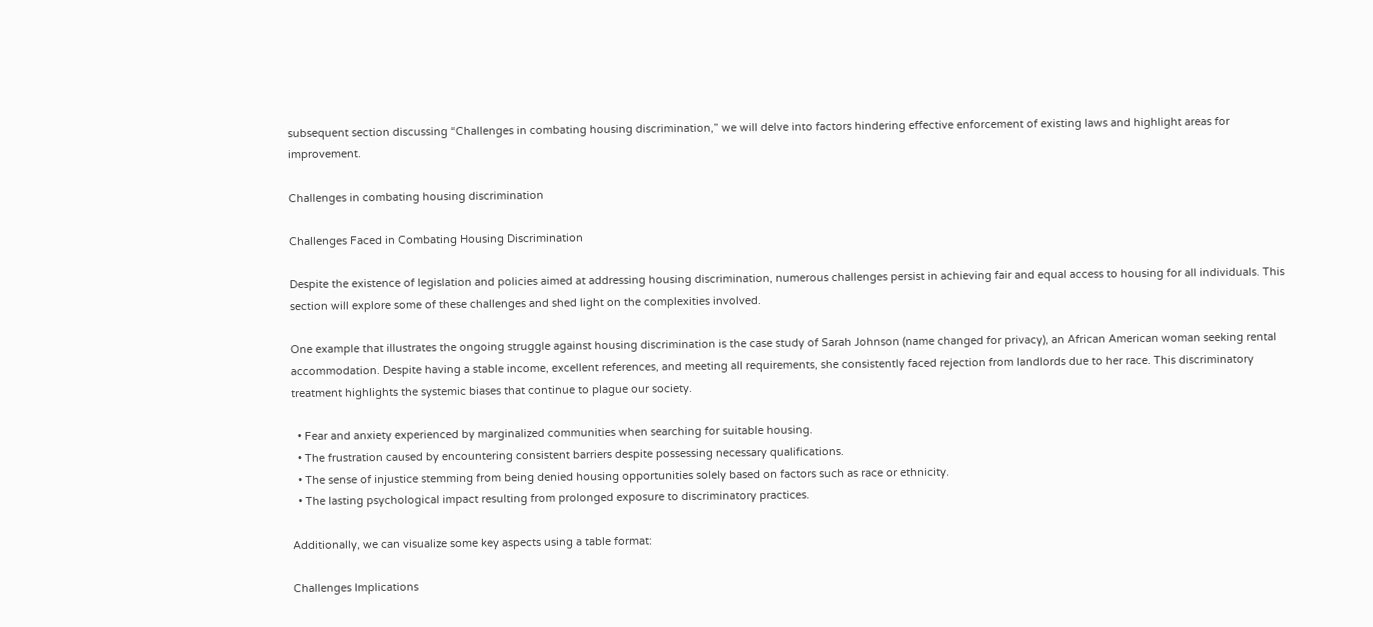subsequent section discussing “Challenges in combating housing discrimination,” we will delve into factors hindering effective enforcement of existing laws and highlight areas for improvement.

Challenges in combating housing discrimination

Challenges Faced in Combating Housing Discrimination

Despite the existence of legislation and policies aimed at addressing housing discrimination, numerous challenges persist in achieving fair and equal access to housing for all individuals. This section will explore some of these challenges and shed light on the complexities involved.

One example that illustrates the ongoing struggle against housing discrimination is the case study of Sarah Johnson (name changed for privacy), an African American woman seeking rental accommodation. Despite having a stable income, excellent references, and meeting all requirements, she consistently faced rejection from landlords due to her race. This discriminatory treatment highlights the systemic biases that continue to plague our society.

  • Fear and anxiety experienced by marginalized communities when searching for suitable housing.
  • The frustration caused by encountering consistent barriers despite possessing necessary qualifications.
  • The sense of injustice stemming from being denied housing opportunities solely based on factors such as race or ethnicity.
  • The lasting psychological impact resulting from prolonged exposure to discriminatory practices.

Additionally, we can visualize some key aspects using a table format:

Challenges Implications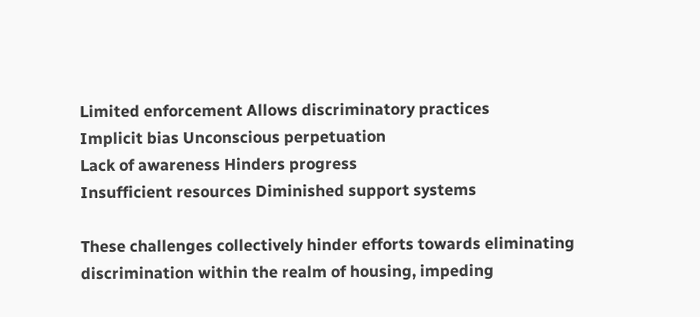Limited enforcement Allows discriminatory practices
Implicit bias Unconscious perpetuation
Lack of awareness Hinders progress
Insufficient resources Diminished support systems

These challenges collectively hinder efforts towards eliminating discrimination within the realm of housing, impeding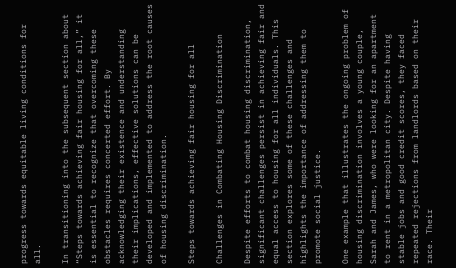progress towards equitable living conditions for all.

In transitioning into the subsequent section about “Steps towards achieving fair housing for all,” it is essential to recognize that overcoming these obstacles requires concerted effort. By acknowledging their existence and understanding their implications, effective solutions can be developed and implemented to address the root causes of housing discrimination.

Steps towards achieving fair housing for all

Challenges in Combating Housing Discrimination

Despite efforts to combat housing discrimination, significant challenges persist in achieving fair and equal access to housing for all individuals. This section explores some of these challenges and highlights the importance of addressing them to promote social justice.

One example that illustrates the ongoing problem of housing discrimination involves a young couple, Sarah and James, who were looking for an apartment to rent in a metropolitan city. Despite having stable jobs and good credit scores, they faced repeated rejections from landlords based on their race. Their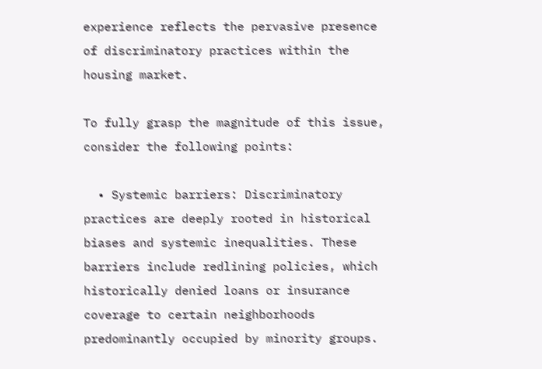experience reflects the pervasive presence of discriminatory practices within the housing market.

To fully grasp the magnitude of this issue, consider the following points:

  • Systemic barriers: Discriminatory practices are deeply rooted in historical biases and systemic inequalities. These barriers include redlining policies, which historically denied loans or insurance coverage to certain neighborhoods predominantly occupied by minority groups.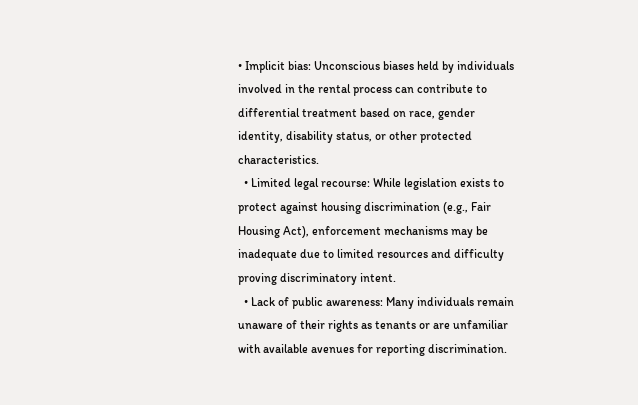• Implicit bias: Unconscious biases held by individuals involved in the rental process can contribute to differential treatment based on race, gender identity, disability status, or other protected characteristics.
  • Limited legal recourse: While legislation exists to protect against housing discrimination (e.g., Fair Housing Act), enforcement mechanisms may be inadequate due to limited resources and difficulty proving discriminatory intent.
  • Lack of public awareness: Many individuals remain unaware of their rights as tenants or are unfamiliar with available avenues for reporting discrimination.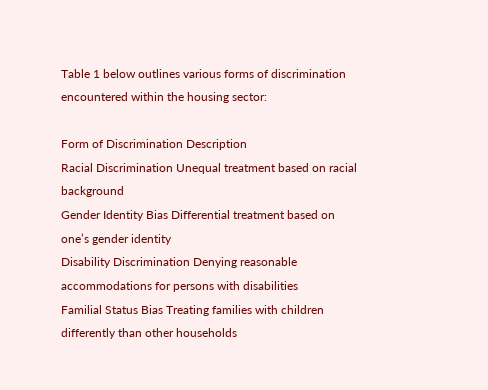Table 1 below outlines various forms of discrimination encountered within the housing sector:

Form of Discrimination Description
Racial Discrimination Unequal treatment based on racial background
Gender Identity Bias Differential treatment based on one’s gender identity
Disability Discrimination Denying reasonable accommodations for persons with disabilities
Familial Status Bias Treating families with children differently than other households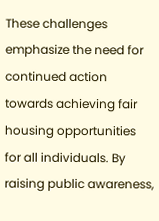These challenges emphasize the need for continued action towards achieving fair housing opportunities for all individuals. By raising public awareness,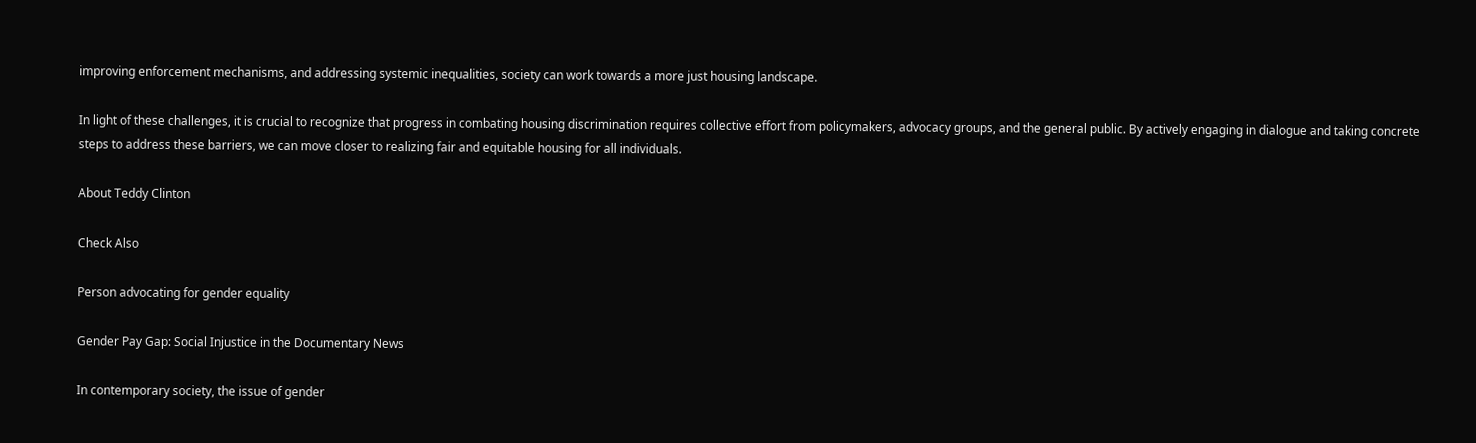improving enforcement mechanisms, and addressing systemic inequalities, society can work towards a more just housing landscape.

In light of these challenges, it is crucial to recognize that progress in combating housing discrimination requires collective effort from policymakers, advocacy groups, and the general public. By actively engaging in dialogue and taking concrete steps to address these barriers, we can move closer to realizing fair and equitable housing for all individuals.

About Teddy Clinton

Check Also

Person advocating for gender equality

Gender Pay Gap: Social Injustice in the Documentary News

In contemporary society, the issue of gender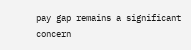pay gap remains a significant concern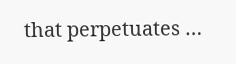that perpetuates …